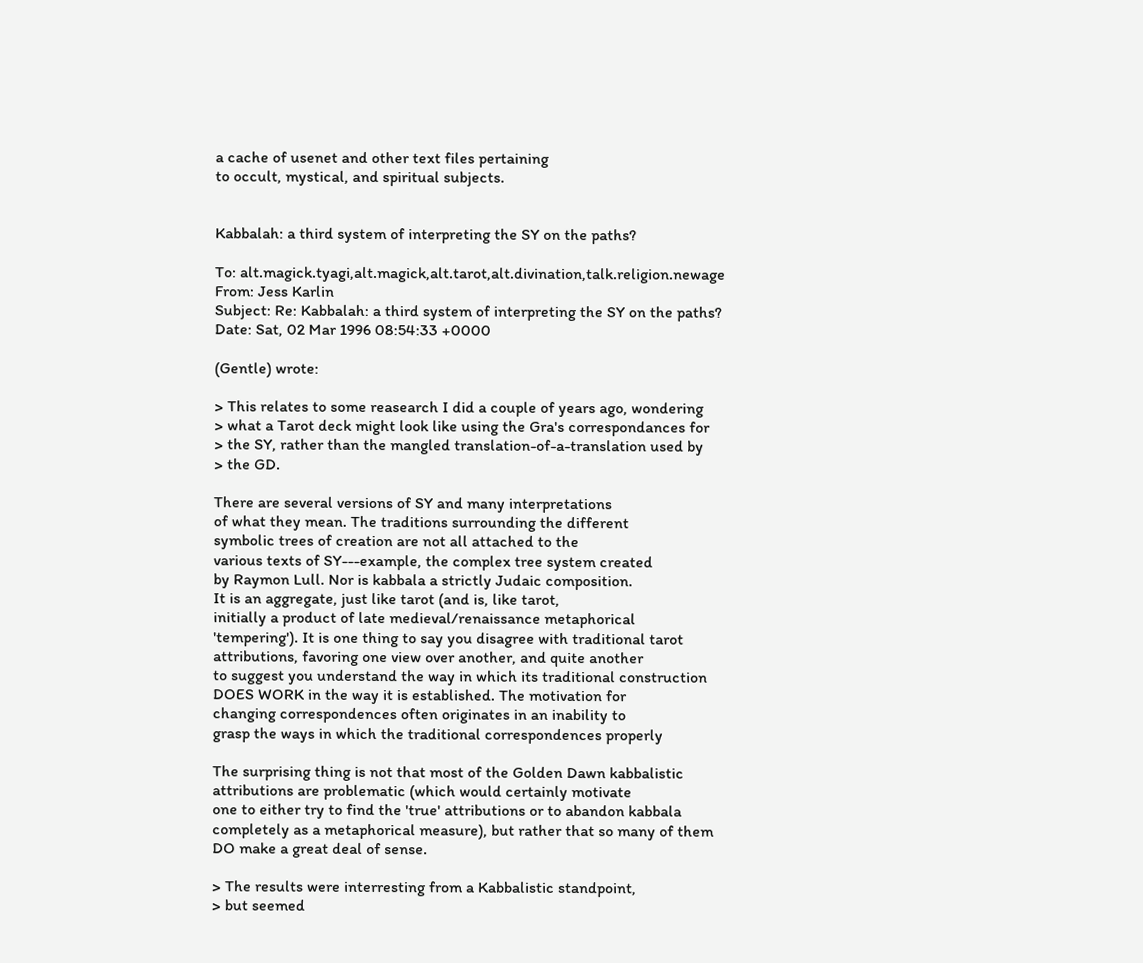a cache of usenet and other text files pertaining
to occult, mystical, and spiritual subjects.


Kabbalah: a third system of interpreting the SY on the paths?

To: alt.magick.tyagi,alt.magick,alt.tarot,alt.divination,talk.religion.newage
From: Jess Karlin
Subject: Re: Kabbalah: a third system of interpreting the SY on the paths?
Date: Sat, 02 Mar 1996 08:54:33 +0000

(Gentle) wrote:

> This relates to some reasearch I did a couple of years ago, wondering
> what a Tarot deck might look like using the Gra's correspondances for
> the SY, rather than the mangled translation-of-a-translation used by
> the GD.

There are several versions of SY and many interpretations
of what they mean. The traditions surrounding the different
symbolic trees of creation are not all attached to the
various texts of SY---example, the complex tree system created
by Raymon Lull. Nor is kabbala a strictly Judaic composition.
It is an aggregate, just like tarot (and is, like tarot,
initially a product of late medieval/renaissance metaphorical
'tempering'). It is one thing to say you disagree with traditional tarot
attributions, favoring one view over another, and quite another
to suggest you understand the way in which its traditional construction
DOES WORK in the way it is established. The motivation for
changing correspondences often originates in an inability to
grasp the ways in which the traditional correspondences properly

The surprising thing is not that most of the Golden Dawn kabbalistic
attributions are problematic (which would certainly motivate
one to either try to find the 'true' attributions or to abandon kabbala
completely as a metaphorical measure), but rather that so many of them
DO make a great deal of sense.

> The results were interresting from a Kabbalistic standpoint,
> but seemed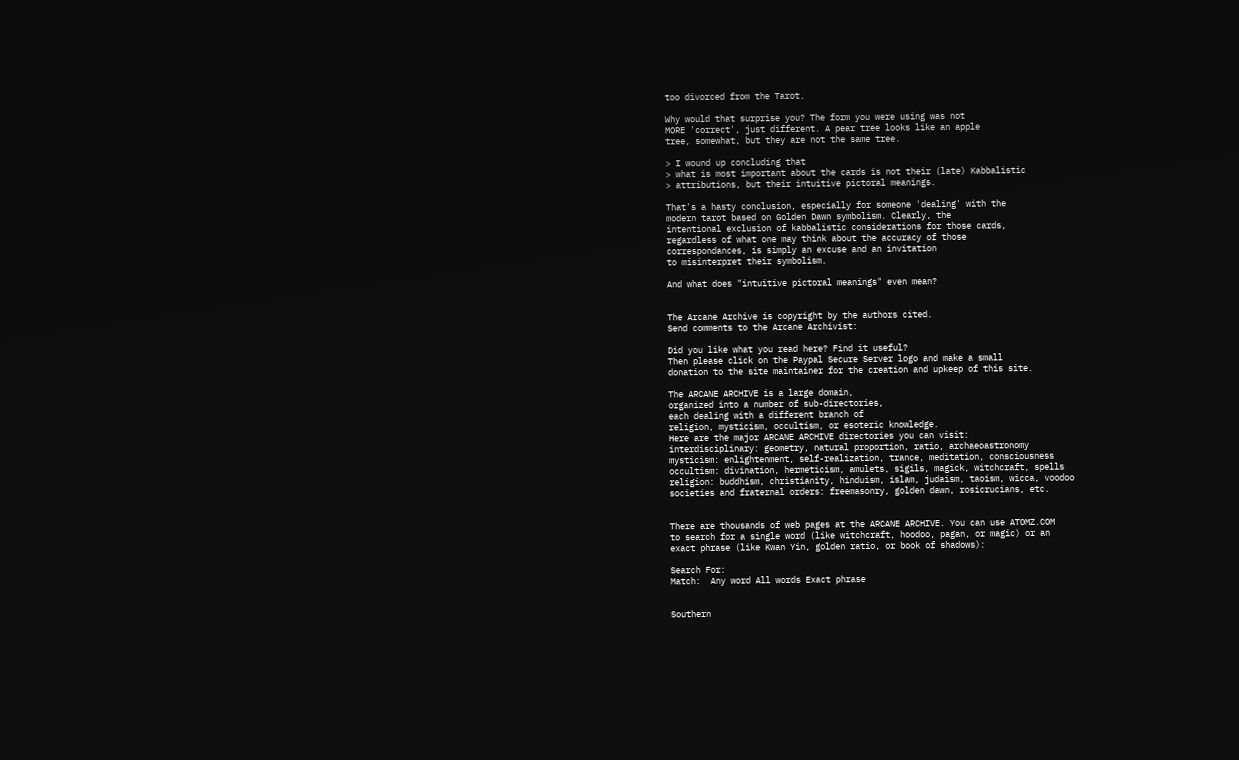too divorced from the Tarot.

Why would that surprise you? The form you were using was not
MORE 'correct', just different. A pear tree looks like an apple
tree, somewhat, but they are not the same tree.

> I wound up concluding that
> what is most important about the cards is not their (late) Kabbalistic
> attributions, but their intuitive pictoral meanings.

That's a hasty conclusion, especially for someone 'dealing' with the
modern tarot based on Golden Dawn symbolism. Clearly, the
intentional exclusion of kabbalistic considerations for those cards,
regardless of what one may think about the accuracy of those
correspondances, is simply an excuse and an invitation
to misinterpret their symbolism.

And what does "intuitive pictoral meanings" even mean?


The Arcane Archive is copyright by the authors cited.
Send comments to the Arcane Archivist:

Did you like what you read here? Find it useful?
Then please click on the Paypal Secure Server logo and make a small
donation to the site maintainer for the creation and upkeep of this site.

The ARCANE ARCHIVE is a large domain,
organized into a number of sub-directories,
each dealing with a different branch of
religion, mysticism, occultism, or esoteric knowledge.
Here are the major ARCANE ARCHIVE directories you can visit:
interdisciplinary: geometry, natural proportion, ratio, archaeoastronomy
mysticism: enlightenment, self-realization, trance, meditation, consciousness
occultism: divination, hermeticism, amulets, sigils, magick, witchcraft, spells
religion: buddhism, christianity, hinduism, islam, judaism, taoism, wicca, voodoo
societies and fraternal orders: freemasonry, golden dawn, rosicrucians, etc.


There are thousands of web pages at the ARCANE ARCHIVE. You can use ATOMZ.COM
to search for a single word (like witchcraft, hoodoo, pagan, or magic) or an
exact phrase (like Kwan Yin, golden ratio, or book of shadows):

Search For:
Match:  Any word All words Exact phrase


Southern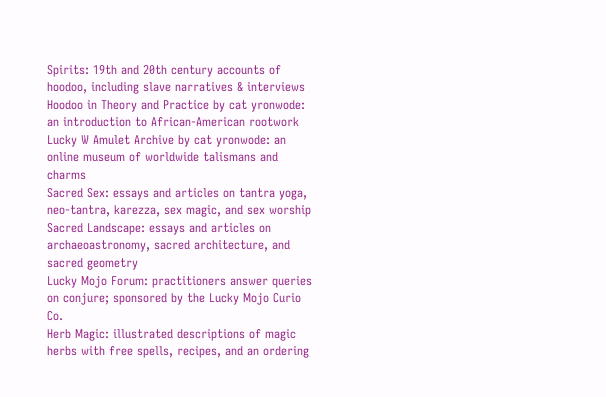Spirits: 19th and 20th century accounts of hoodoo, including slave narratives & interviews
Hoodoo in Theory and Practice by cat yronwode: an introduction to African-American rootwork
Lucky W Amulet Archive by cat yronwode: an online museum of worldwide talismans and charms
Sacred Sex: essays and articles on tantra yoga, neo-tantra, karezza, sex magic, and sex worship
Sacred Landscape: essays and articles on archaeoastronomy, sacred architecture, and sacred geometry
Lucky Mojo Forum: practitioners answer queries on conjure; sponsored by the Lucky Mojo Curio Co.
Herb Magic: illustrated descriptions of magic herbs with free spells, recipes, and an ordering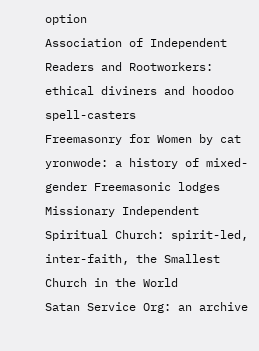option
Association of Independent Readers and Rootworkers: ethical diviners and hoodoo spell-casters
Freemasonry for Women by cat yronwode: a history of mixed-gender Freemasonic lodges
Missionary Independent Spiritual Church: spirit-led, inter-faith, the Smallest Church in the World
Satan Service Org: an archive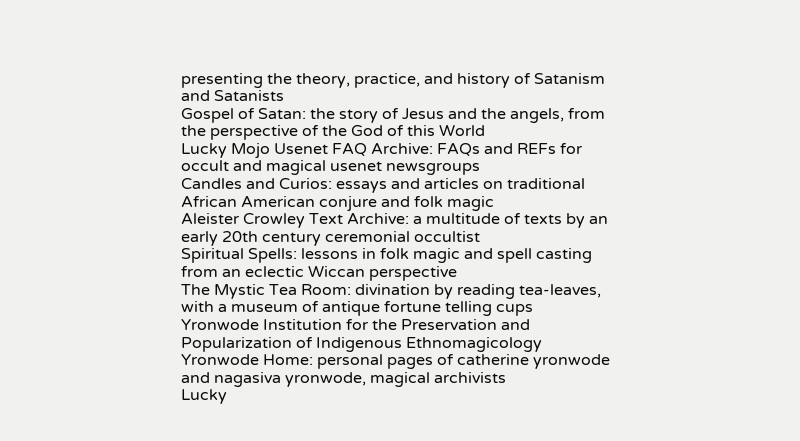presenting the theory, practice, and history of Satanism and Satanists
Gospel of Satan: the story of Jesus and the angels, from the perspective of the God of this World
Lucky Mojo Usenet FAQ Archive: FAQs and REFs for occult and magical usenet newsgroups
Candles and Curios: essays and articles on traditional African American conjure and folk magic
Aleister Crowley Text Archive: a multitude of texts by an early 20th century ceremonial occultist
Spiritual Spells: lessons in folk magic and spell casting from an eclectic Wiccan perspective
The Mystic Tea Room: divination by reading tea-leaves, with a museum of antique fortune telling cups
Yronwode Institution for the Preservation and Popularization of Indigenous Ethnomagicology
Yronwode Home: personal pages of catherine yronwode and nagasiva yronwode, magical archivists
Lucky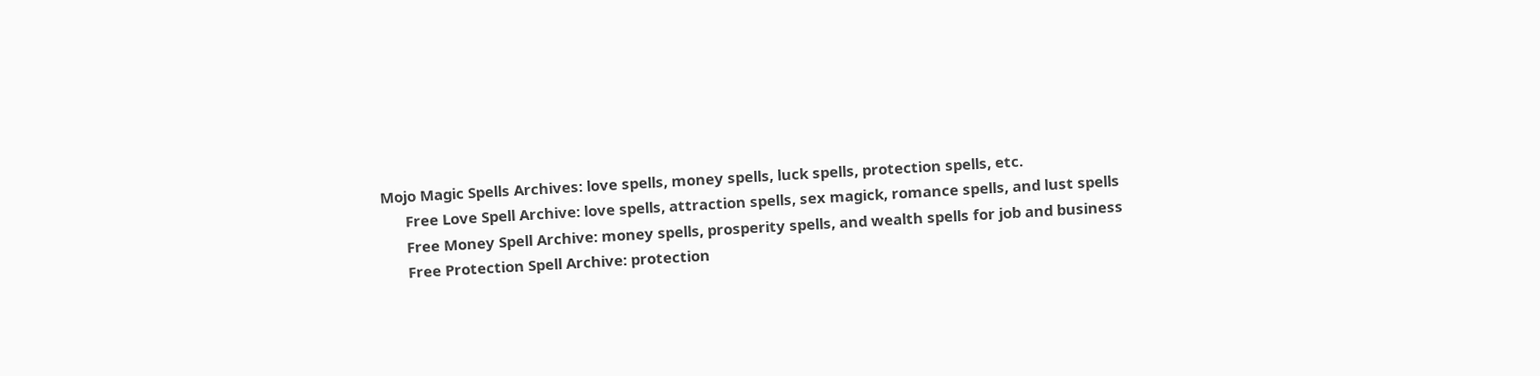Mojo Magic Spells Archives: love spells, money spells, luck spells, protection spells, etc.
      Free Love Spell Archive: love spells, attraction spells, sex magick, romance spells, and lust spells
      Free Money Spell Archive: money spells, prosperity spells, and wealth spells for job and business
      Free Protection Spell Archive: protection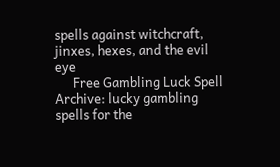spells against witchcraft, jinxes, hexes, and the evil eye
      Free Gambling Luck Spell Archive: lucky gambling spells for the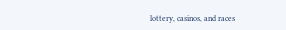lottery, casinos, and races